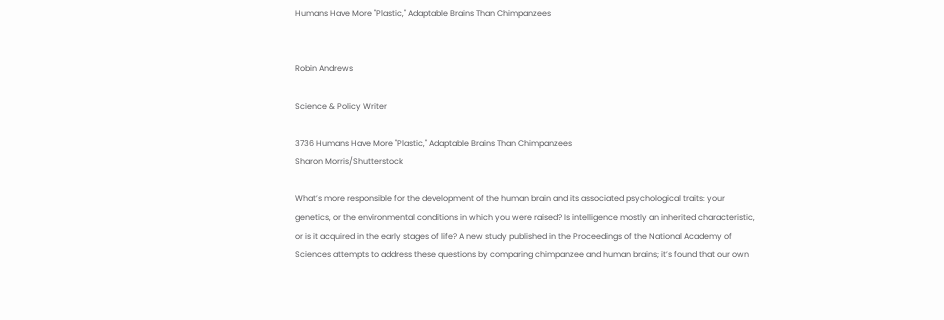Humans Have More "Plastic," Adaptable Brains Than Chimpanzees


Robin Andrews

Science & Policy Writer

3736 Humans Have More "Plastic," Adaptable Brains Than Chimpanzees
Sharon Morris/Shutterstock

What’s more responsible for the development of the human brain and its associated psychological traits: your genetics, or the environmental conditions in which you were raised? Is intelligence mostly an inherited characteristic, or is it acquired in the early stages of life? A new study published in the Proceedings of the National Academy of Sciences attempts to address these questions by comparing chimpanzee and human brains; it’s found that our own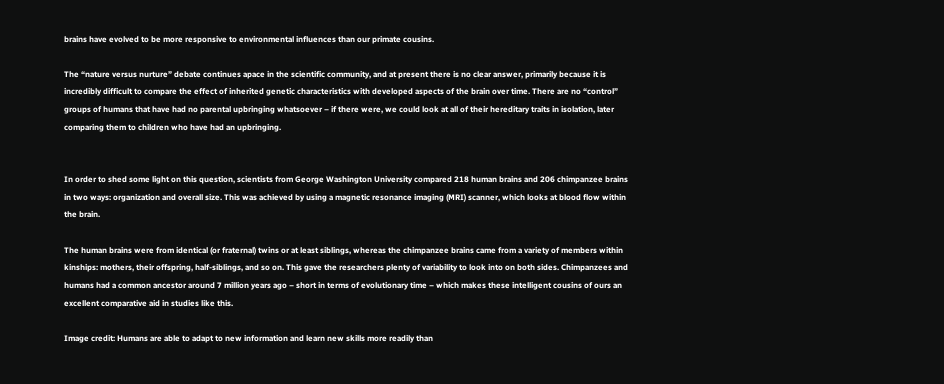brains have evolved to be more responsive to environmental influences than our primate cousins.

The “nature versus nurture” debate continues apace in the scientific community, and at present there is no clear answer, primarily because it is incredibly difficult to compare the effect of inherited genetic characteristics with developed aspects of the brain over time. There are no “control” groups of humans that have had no parental upbringing whatsoever – if there were, we could look at all of their hereditary traits in isolation, later comparing them to children who have had an upbringing.


In order to shed some light on this question, scientists from George Washington University compared 218 human brains and 206 chimpanzee brains in two ways: organization and overall size. This was achieved by using a magnetic resonance imaging (MRI) scanner, which looks at blood flow within the brain.

The human brains were from identical (or fraternal) twins or at least siblings, whereas the chimpanzee brains came from a variety of members within kinships: mothers, their offspring, half-siblings, and so on. This gave the researchers plenty of variability to look into on both sides. Chimpanzees and humans had a common ancestor around 7 million years ago – short in terms of evolutionary time – which makes these intelligent cousins of ours an excellent comparative aid in studies like this.

Image credit: Humans are able to adapt to new information and learn new skills more readily than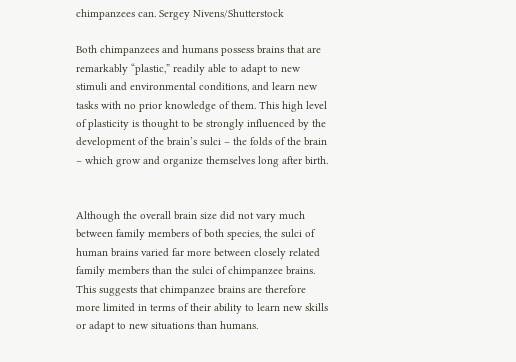chimpanzees can. Sergey Nivens/Shutterstock

Both chimpanzees and humans possess brains that are remarkably “plastic,” readily able to adapt to new stimuli and environmental conditions, and learn new tasks with no prior knowledge of them. This high level of plasticity is thought to be strongly influenced by the development of the brain’s sulci – the folds of the brain – which grow and organize themselves long after birth.


Although the overall brain size did not vary much between family members of both species, the sulci of human brains varied far more between closely related family members than the sulci of chimpanzee brains. This suggests that chimpanzee brains are therefore more limited in terms of their ability to learn new skills or adapt to new situations than humans.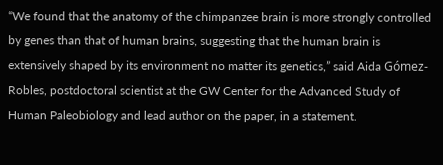“We found that the anatomy of the chimpanzee brain is more strongly controlled by genes than that of human brains, suggesting that the human brain is extensively shaped by its environment no matter its genetics,” said Aida Gómez-Robles, postdoctoral scientist at the GW Center for the Advanced Study of Human Paleobiology and lead author on the paper, in a statement.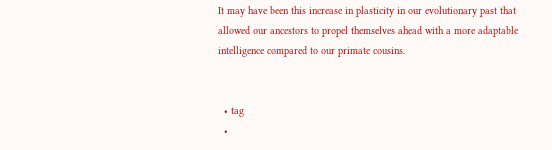It may have been this increase in plasticity in our evolutionary past that allowed our ancestors to propel themselves ahead with a more adaptable intelligence compared to our primate cousins.


  • tag
  •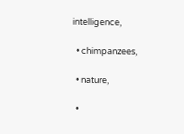intelligence,

  • chimpanzees,

  • nature,

  •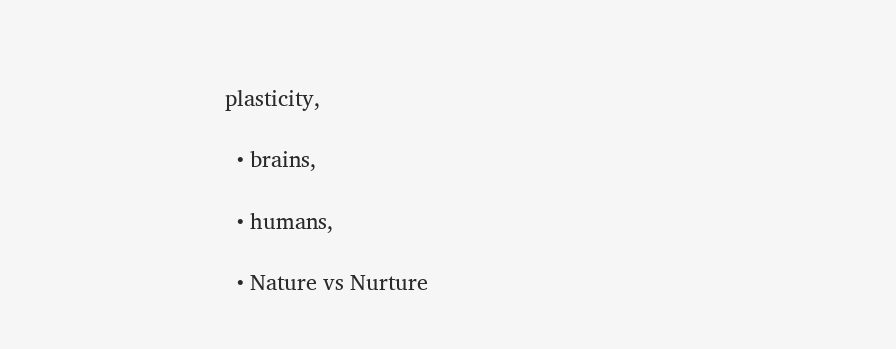plasticity,

  • brains,

  • humans,

  • Nature vs Nurture